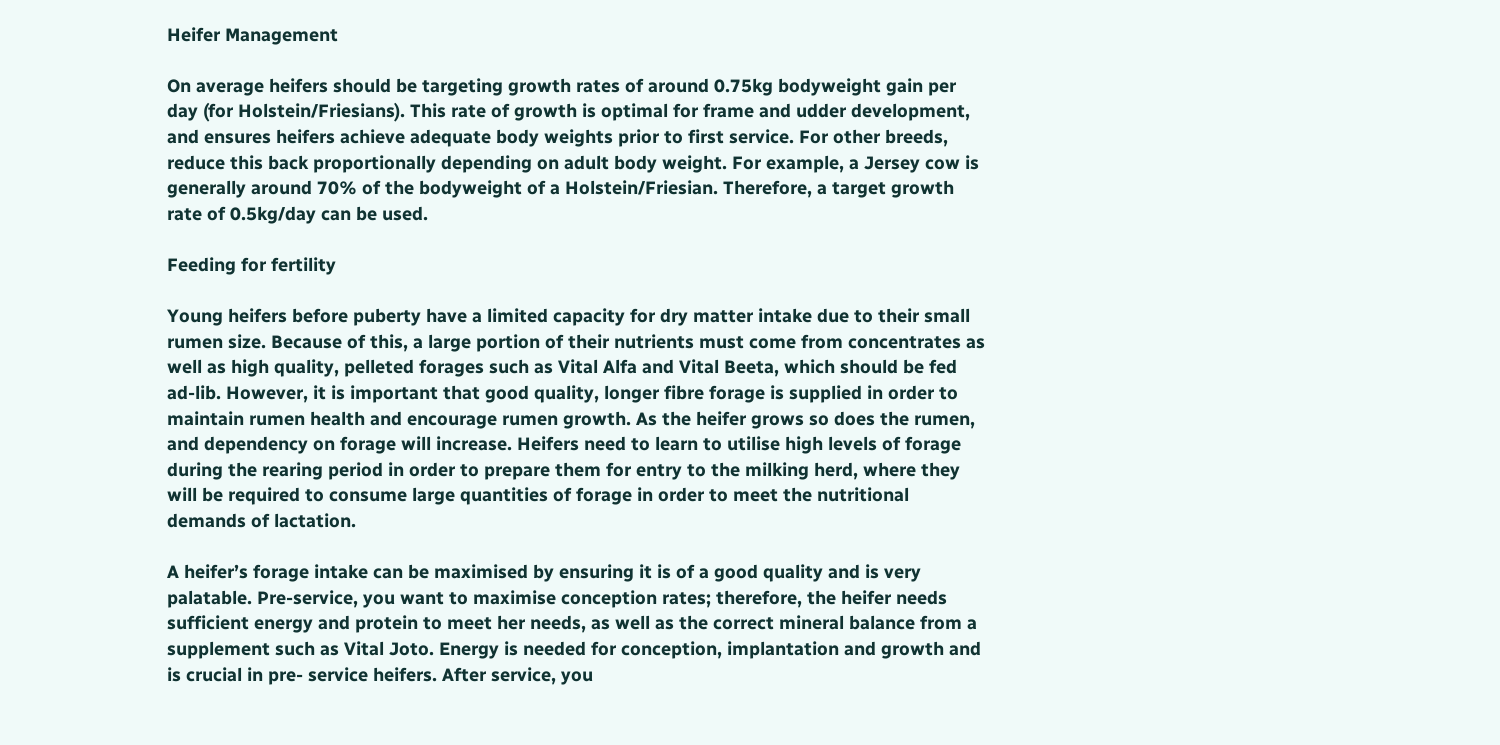Heifer Management

On average heifers should be targeting growth rates of around 0.75kg bodyweight gain per day (for Holstein/Friesians). This rate of growth is optimal for frame and udder development, and ensures heifers achieve adequate body weights prior to first service. For other breeds, reduce this back proportionally depending on adult body weight. For example, a Jersey cow is generally around 70% of the bodyweight of a Holstein/Friesian. Therefore, a target growth rate of 0.5kg/day can be used.

Feeding for fertility

Young heifers before puberty have a limited capacity for dry matter intake due to their small rumen size. Because of this, a large portion of their nutrients must come from concentrates as well as high quality, pelleted forages such as Vital Alfa and Vital Beeta, which should be fed ad-lib. However, it is important that good quality, longer fibre forage is supplied in order to maintain rumen health and encourage rumen growth. As the heifer grows so does the rumen, and dependency on forage will increase. Heifers need to learn to utilise high levels of forage during the rearing period in order to prepare them for entry to the milking herd, where they will be required to consume large quantities of forage in order to meet the nutritional demands of lactation.

A heifer’s forage intake can be maximised by ensuring it is of a good quality and is very palatable. Pre-service, you want to maximise conception rates; therefore, the heifer needs sufficient energy and protein to meet her needs, as well as the correct mineral balance from a supplement such as Vital Joto. Energy is needed for conception, implantation and growth and is crucial in pre- service heifers. After service, you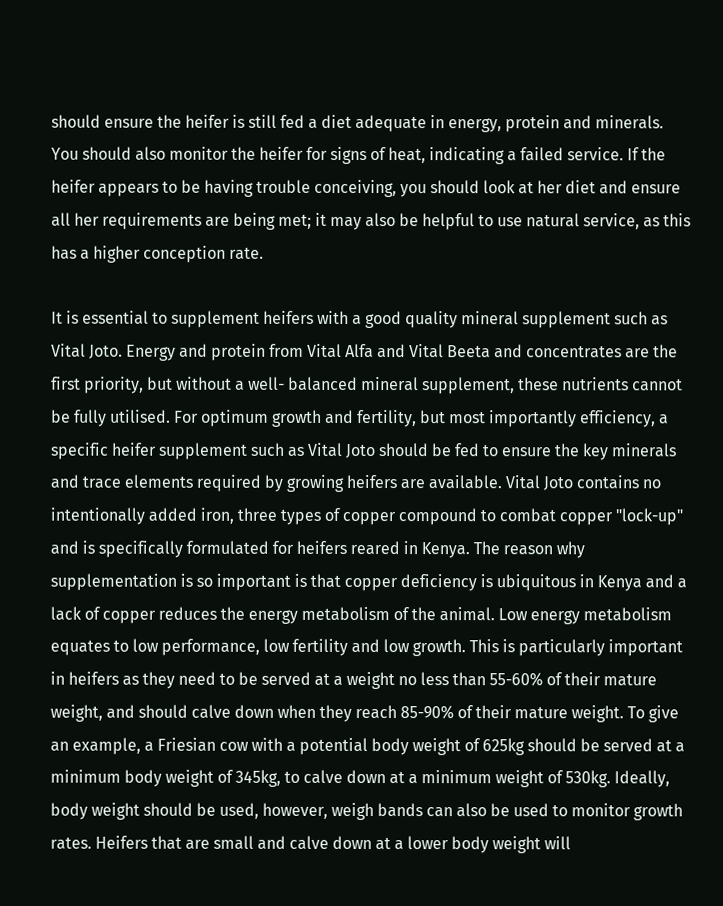should ensure the heifer is still fed a diet adequate in energy, protein and minerals. You should also monitor the heifer for signs of heat, indicating a failed service. If the heifer appears to be having trouble conceiving, you should look at her diet and ensure all her requirements are being met; it may also be helpful to use natural service, as this has a higher conception rate.

It is essential to supplement heifers with a good quality mineral supplement such as Vital Joto. Energy and protein from Vital Alfa and Vital Beeta and concentrates are the first priority, but without a well- balanced mineral supplement, these nutrients cannot be fully utilised. For optimum growth and fertility, but most importantly efficiency, a specific heifer supplement such as Vital Joto should be fed to ensure the key minerals and trace elements required by growing heifers are available. Vital Joto contains no intentionally added iron, three types of copper compound to combat copper "lock-up" and is specifically formulated for heifers reared in Kenya. The reason why supplementation is so important is that copper deficiency is ubiquitous in Kenya and a lack of copper reduces the energy metabolism of the animal. Low energy metabolism equates to low performance, low fertility and low growth. This is particularly important in heifers as they need to be served at a weight no less than 55-60% of their mature weight, and should calve down when they reach 85-90% of their mature weight. To give an example, a Friesian cow with a potential body weight of 625kg should be served at a minimum body weight of 345kg, to calve down at a minimum weight of 530kg. Ideally, body weight should be used, however, weigh bands can also be used to monitor growth rates. Heifers that are small and calve down at a lower body weight will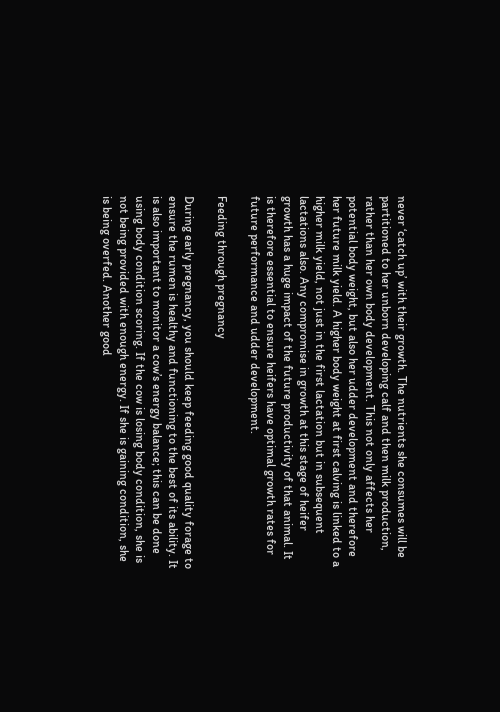never ‘catch up’ with their growth. The nutrients she consumes will be partitioned to her unborn developing calf and then milk production, rather than her own body development. This not only affects her potential body weight, but also her udder development and therefore her future milk yield. A higher body weight at first calving is linked to a higher milk yield, not just in the first lactation but in subsequent lactations also. Any compromise in growth at this stage of heifer growth has a huge impact of the future productivity of that animal. It is therefore essential to ensure heifers have optimal growth rates for future performance and udder development.

Feeding through pregnancy

During early pregnancy, you should keep feeding good quality forage to ensure the rumen is healthy and functioning to the best of its ability. It is also important to monitor a cow’s energy balance; this can be done using body condition scoring. If the cow is losing body condition, she is not being provided with enough energy. If she is gaining condition, she is being overfed. Another good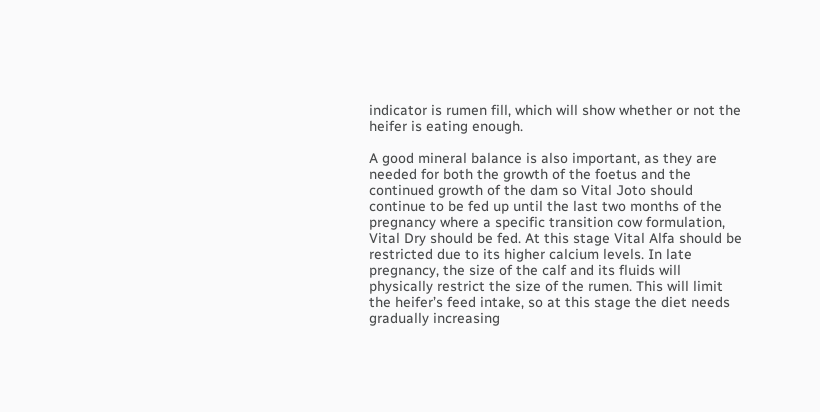indicator is rumen fill, which will show whether or not the heifer is eating enough.

A good mineral balance is also important, as they are needed for both the growth of the foetus and the continued growth of the dam so Vital Joto should continue to be fed up until the last two months of the pregnancy where a specific transition cow formulation, Vital Dry should be fed. At this stage Vital Alfa should be restricted due to its higher calcium levels. In late pregnancy, the size of the calf and its fluids will physically restrict the size of the rumen. This will limit the heifer’s feed intake, so at this stage the diet needs gradually increasing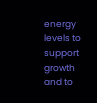energy levels to support growth and to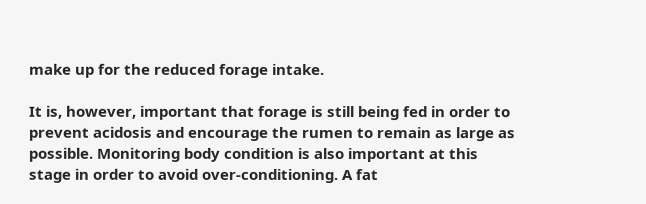make up for the reduced forage intake.

It is, however, important that forage is still being fed in order to prevent acidosis and encourage the rumen to remain as large as possible. Monitoring body condition is also important at this stage in order to avoid over-conditioning. A fat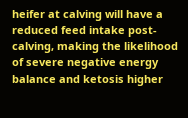heifer at calving will have a reduced feed intake post-calving, making the likelihood of severe negative energy balance and ketosis higher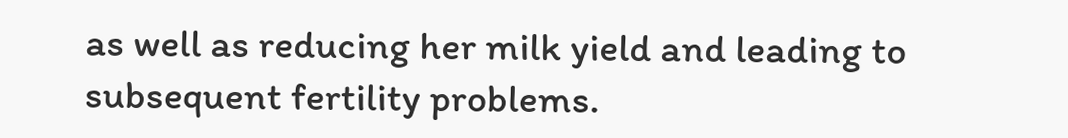as well as reducing her milk yield and leading to subsequent fertility problems.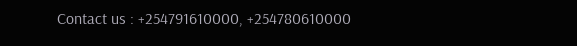Contact us : +254791610000, +254780610000